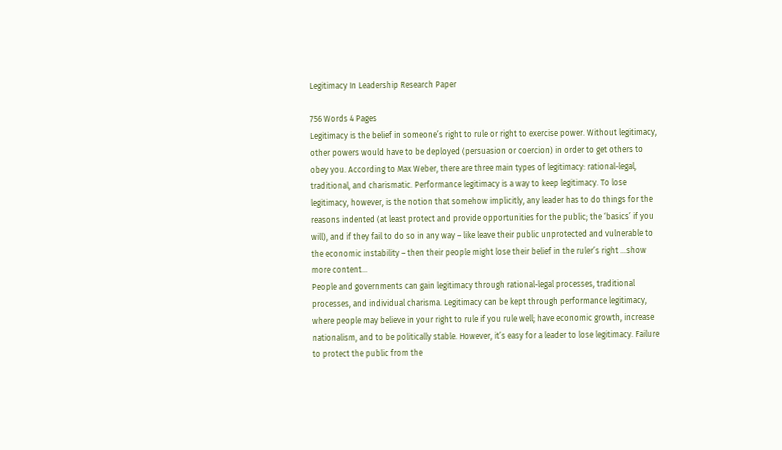Legitimacy In Leadership Research Paper

756 Words 4 Pages
Legitimacy is the belief in someone’s right to rule or right to exercise power. Without legitimacy, other powers would have to be deployed (persuasion or coercion) in order to get others to obey you. According to Max Weber, there are three main types of legitimacy: rational-legal, traditional, and charismatic. Performance legitimacy is a way to keep legitimacy. To lose legitimacy, however, is the notion that somehow implicitly, any leader has to do things for the reasons indented (at least protect and provide opportunities for the public; the ‘basics’ if you will), and if they fail to do so in any way – like leave their public unprotected and vulnerable to the economic instability – then their people might lose their belief in the ruler’s right …show more content…
People and governments can gain legitimacy through rational-legal processes, traditional processes, and individual charisma. Legitimacy can be kept through performance legitimacy, where people may believe in your right to rule if you rule well; have economic growth, increase nationalism, and to be politically stable. However, it’s easy for a leader to lose legitimacy. Failure to protect the public from the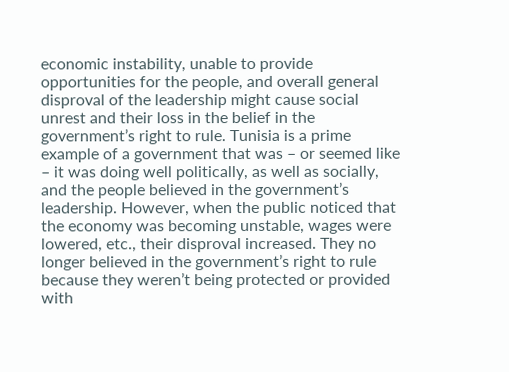economic instability, unable to provide opportunities for the people, and overall general disproval of the leadership might cause social unrest and their loss in the belief in the government’s right to rule. Tunisia is a prime example of a government that was – or seemed like – it was doing well politically, as well as socially, and the people believed in the government’s leadership. However, when the public noticed that the economy was becoming unstable, wages were lowered, etc., their disproval increased. They no longer believed in the government’s right to rule because they weren’t being protected or provided with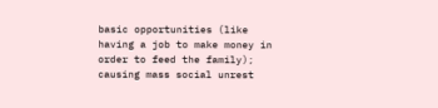basic opportunities (like having a job to make money in order to feed the family); causing mass social unrest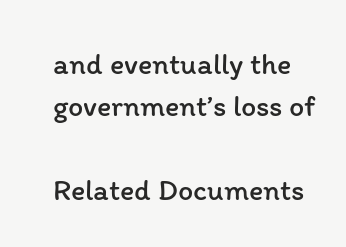and eventually the government’s loss of

Related Documents